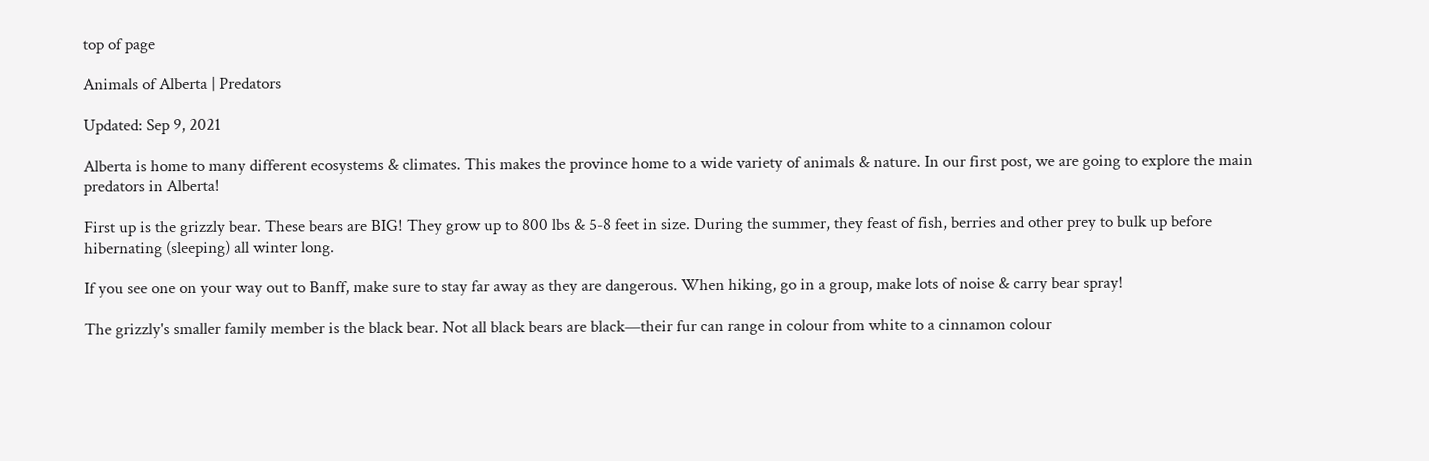top of page

Animals of Alberta | Predators

Updated: Sep 9, 2021

Alberta is home to many different ecosystems & climates. This makes the province home to a wide variety of animals & nature. In our first post, we are going to explore the main predators in Alberta!

First up is the grizzly bear. These bears are BIG! They grow up to 800 lbs & 5-8 feet in size. During the summer, they feast of fish, berries and other prey to bulk up before hibernating (sleeping) all winter long.

If you see one on your way out to Banff, make sure to stay far away as they are dangerous. When hiking, go in a group, make lots of noise & carry bear spray!

The grizzly's smaller family member is the black bear. Not all black bears are black—their fur can range in colour from white to a cinnamon colour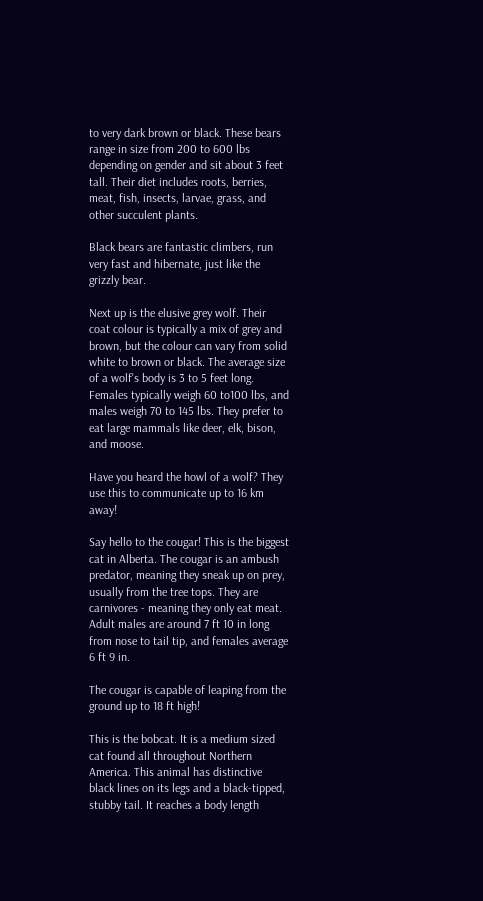to very dark brown or black. These bears range in size from 200 to 600 lbs depending on gender and sit about 3 feet tall. Their diet includes roots, berries, meat, fish, insects, larvae, grass, and other succulent plants.

Black bears are fantastic climbers, run very fast and hibernate, just like the grizzly bear.

Next up is the elusive grey wolf. Their coat colour is typically a mix of grey and brown, but the colour can vary from solid white to brown or black. The average size of a wolf's body is 3 to 5 feet long. Females typically weigh 60 to100 lbs, and males weigh 70 to 145 lbs. They prefer to eat large mammals like deer, elk, bison, and moose.

Have you heard the howl of a wolf? They use this to communicate up to 16 km away!

Say hello to the cougar! This is the biggest cat in Alberta. The cougar is an ambush predator, meaning they sneak up on prey, usually from the tree tops. They are carnivores - meaning they only eat meat. Adult males are around 7 ft 10 in long from nose to tail tip, and females average 6 ft 9 in.

The cougar is capable of leaping from the ground up to 18 ft high!

This is the bobcat. It is a medium sized cat found all throughout Northern America. This animal has distinctive black lines on its legs and a black-tipped, stubby tail. It reaches a body length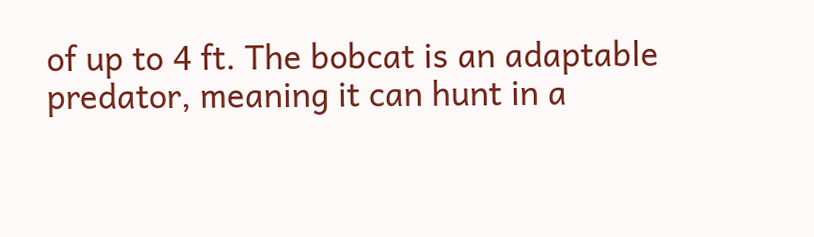of up to 4 ft. The bobcat is an adaptable predator, meaning it can hunt in a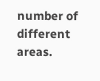number of different areas.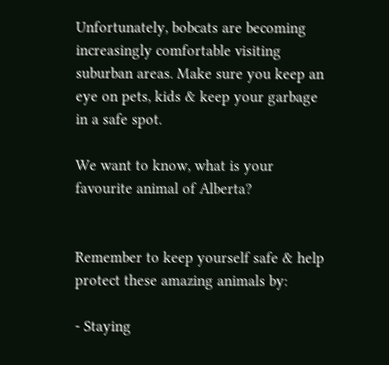Unfortunately, bobcats are becoming increasingly comfortable visiting suburban areas. Make sure you keep an eye on pets, kids & keep your garbage in a safe spot.

We want to know, what is your favourite animal of Alberta?


Remember to keep yourself safe & help protect these amazing animals by:

- Staying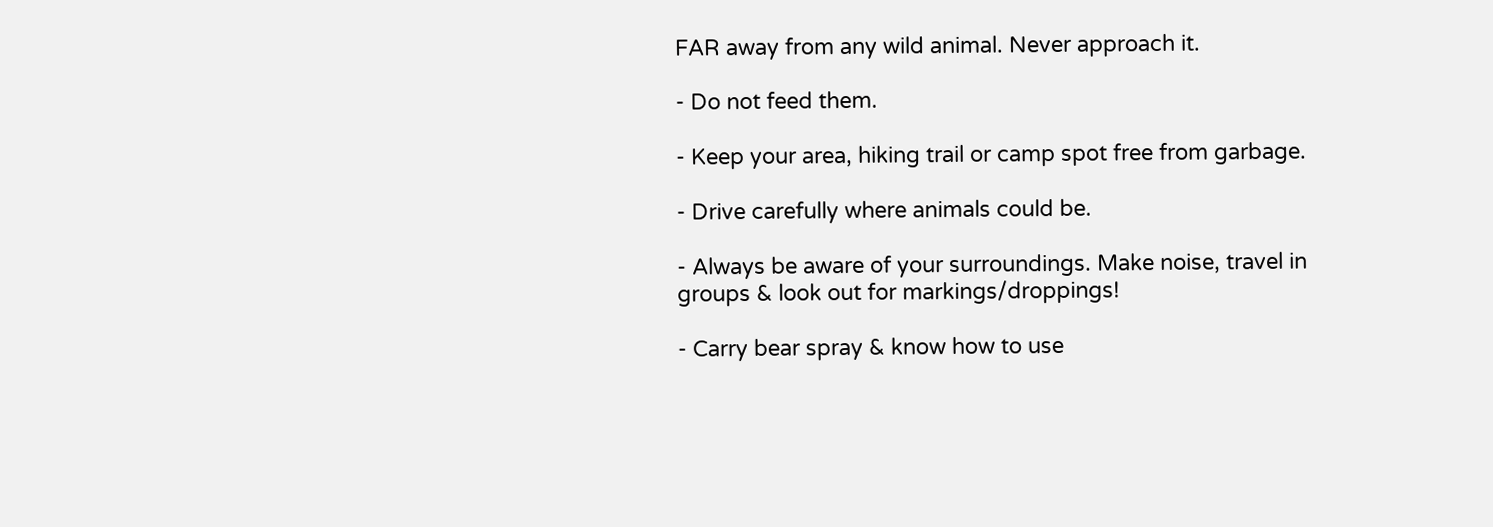FAR away from any wild animal. Never approach it.

- Do not feed them.

- Keep your area, hiking trail or camp spot free from garbage.

- Drive carefully where animals could be.

- Always be aware of your surroundings. Make noise, travel in groups & look out for markings/droppings!

- Carry bear spray & know how to use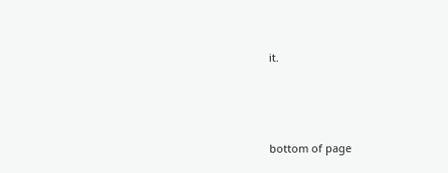it.



bottom of page